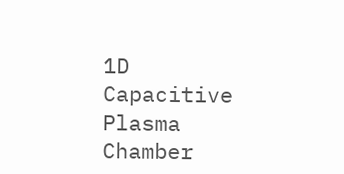1D Capacitive Plasma Chamber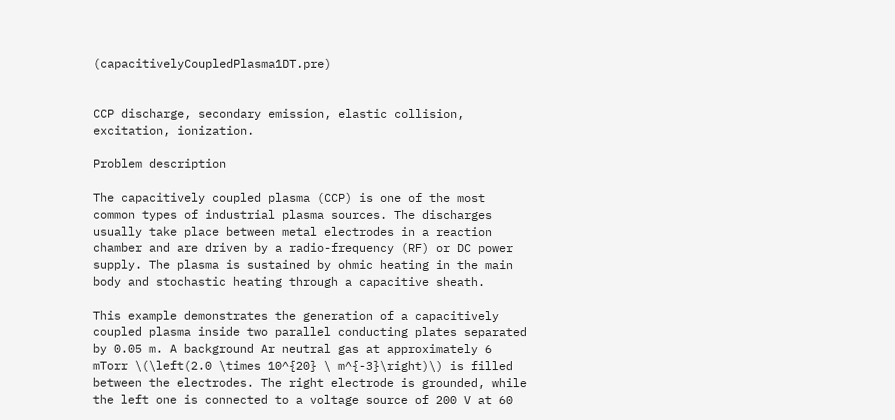(capacitivelyCoupledPlasma1DT.pre)


CCP discharge, secondary emission, elastic collision, excitation, ionization.

Problem description

The capacitively coupled plasma (CCP) is one of the most common types of industrial plasma sources. The discharges usually take place between metal electrodes in a reaction chamber and are driven by a radio-frequency (RF) or DC power supply. The plasma is sustained by ohmic heating in the main body and stochastic heating through a capacitive sheath.

This example demonstrates the generation of a capacitively coupled plasma inside two parallel conducting plates separated by 0.05 m. A background Ar neutral gas at approximately 6 mTorr \(\left(2.0 \times 10^{20} \ m^{-3}\right)\) is filled between the electrodes. The right electrode is grounded, while the left one is connected to a voltage source of 200 V at 60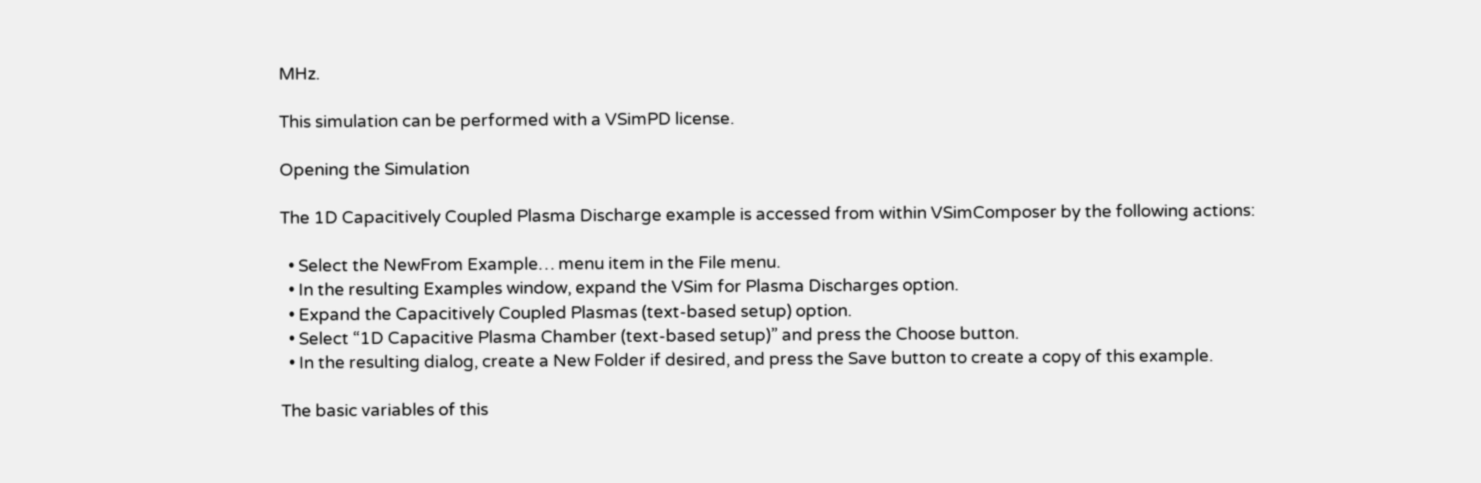MHz.

This simulation can be performed with a VSimPD license.

Opening the Simulation

The 1D Capacitively Coupled Plasma Discharge example is accessed from within VSimComposer by the following actions:

  • Select the NewFrom Example… menu item in the File menu.
  • In the resulting Examples window, expand the VSim for Plasma Discharges option.
  • Expand the Capacitively Coupled Plasmas (text-based setup) option.
  • Select “1D Capacitive Plasma Chamber (text-based setup)” and press the Choose button.
  • In the resulting dialog, create a New Folder if desired, and press the Save button to create a copy of this example.

The basic variables of this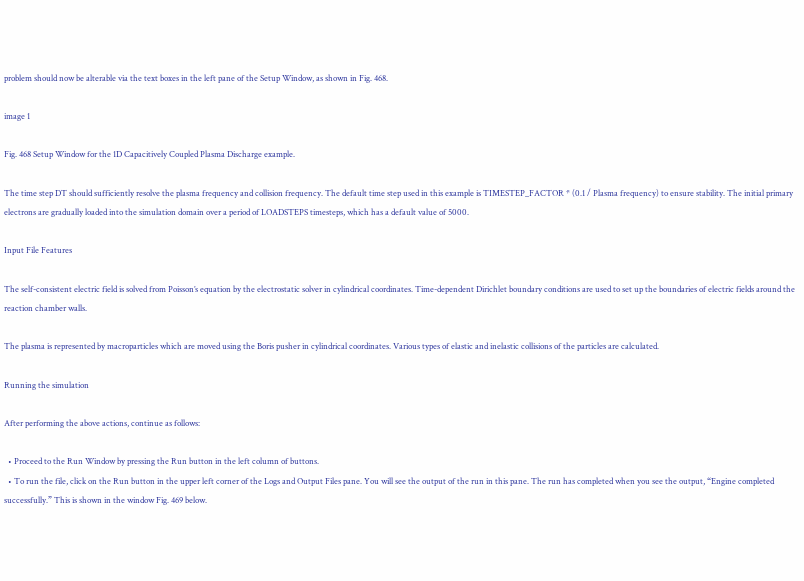problem should now be alterable via the text boxes in the left pane of the Setup Window, as shown in Fig. 468.

image 1

Fig. 468 Setup Window for the 1D Capacitively Coupled Plasma Discharge example.

The time step DT should sufficiently resolve the plasma frequency and collision frequency. The default time step used in this example is TIMESTEP_FACTOR * (0.1 / Plasma frequency) to ensure stability. The initial primary electrons are gradually loaded into the simulation domain over a period of LOADSTEPS timesteps, which has a default value of 5000.

Input File Features

The self-consistent electric field is solved from Poisson’s equation by the electrostatic solver in cylindrical coordinates. Time-dependent Dirichlet boundary conditions are used to set up the boundaries of electric fields around the reaction chamber walls.

The plasma is represented by macroparticles which are moved using the Boris pusher in cylindrical coordinates. Various types of elastic and inelastic collisions of the particles are calculated.

Running the simulation

After performing the above actions, continue as follows:

  • Proceed to the Run Window by pressing the Run button in the left column of buttons.
  • To run the file, click on the Run button in the upper left corner of the Logs and Output Files pane. You will see the output of the run in this pane. The run has completed when you see the output, “Engine completed successfully.” This is shown in the window Fig. 469 below.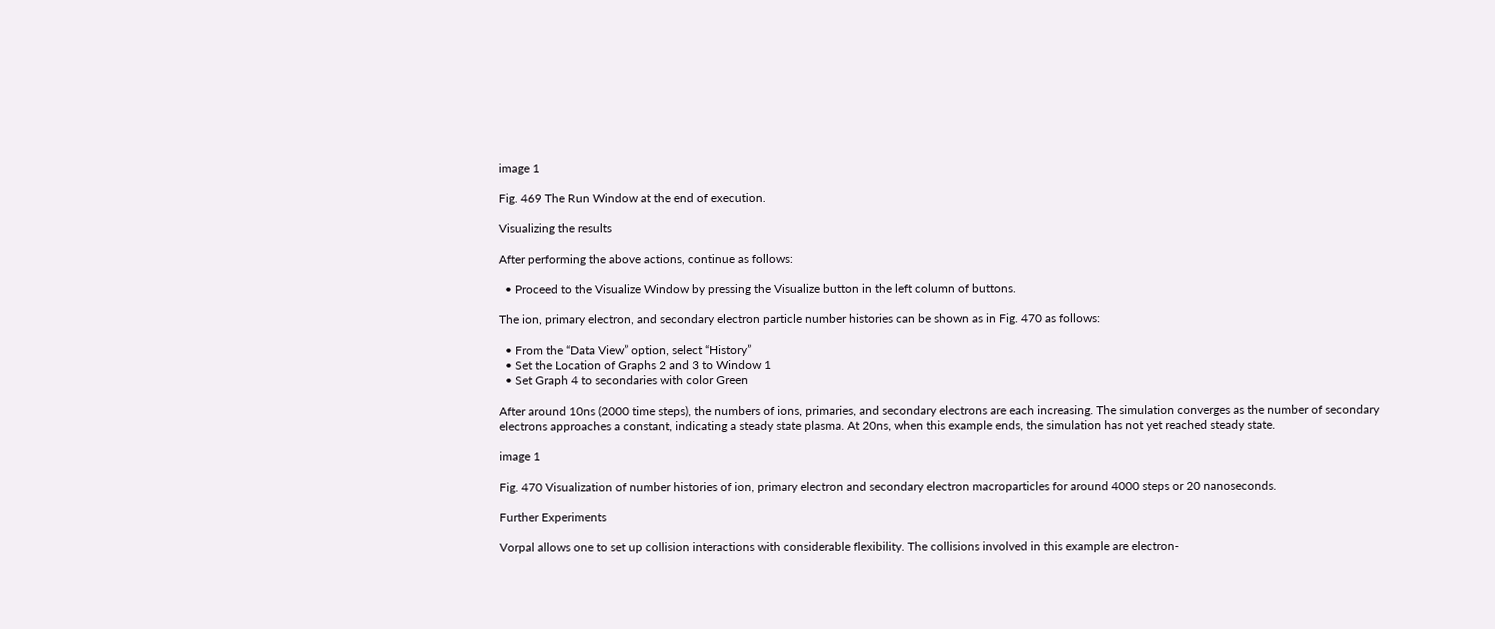image 1

Fig. 469 The Run Window at the end of execution.

Visualizing the results

After performing the above actions, continue as follows:

  • Proceed to the Visualize Window by pressing the Visualize button in the left column of buttons.

The ion, primary electron, and secondary electron particle number histories can be shown as in Fig. 470 as follows:

  • From the “Data View” option, select “History”
  • Set the Location of Graphs 2 and 3 to Window 1
  • Set Graph 4 to secondaries with color Green

After around 10ns (2000 time steps), the numbers of ions, primaries, and secondary electrons are each increasing. The simulation converges as the number of secondary electrons approaches a constant, indicating a steady state plasma. At 20ns, when this example ends, the simulation has not yet reached steady state.

image 1

Fig. 470 Visualization of number histories of ion, primary electron and secondary electron macroparticles for around 4000 steps or 20 nanoseconds.

Further Experiments

Vorpal allows one to set up collision interactions with considerable flexibility. The collisions involved in this example are electron-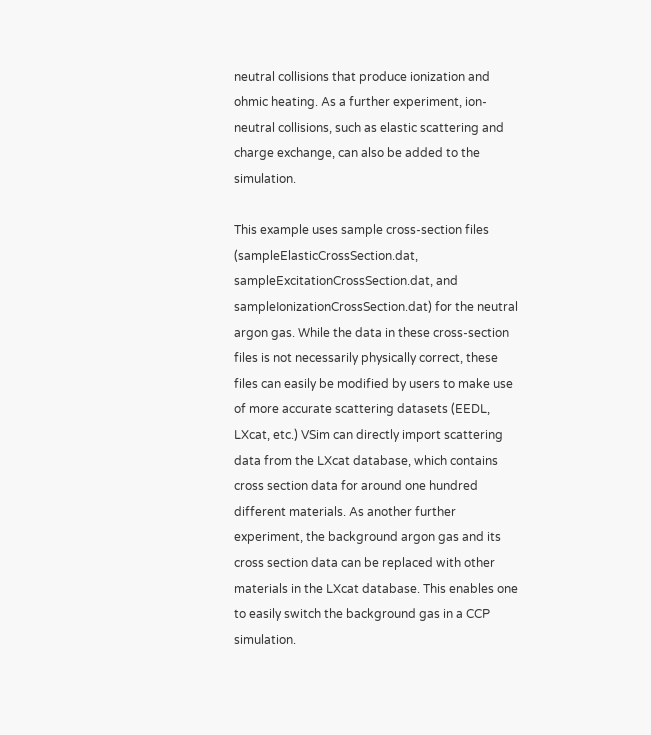neutral collisions that produce ionization and ohmic heating. As a further experiment, ion-neutral collisions, such as elastic scattering and charge exchange, can also be added to the simulation.

This example uses sample cross-section files (sampleElasticCrossSection.dat, sampleExcitationCrossSection.dat, and sampleIonizationCrossSection.dat) for the neutral argon gas. While the data in these cross-section files is not necessarily physically correct, these files can easily be modified by users to make use of more accurate scattering datasets (EEDL, LXcat, etc.) VSim can directly import scattering data from the LXcat database, which contains cross section data for around one hundred different materials. As another further experiment, the background argon gas and its cross section data can be replaced with other materials in the LXcat database. This enables one to easily switch the background gas in a CCP simulation.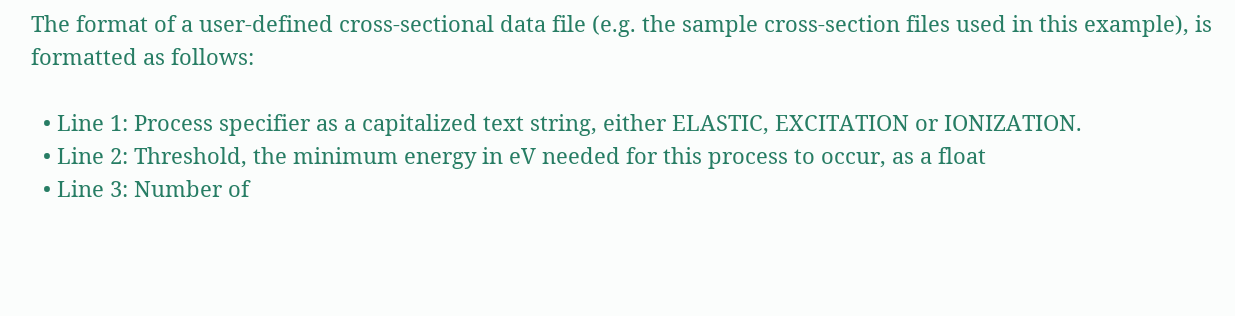The format of a user-defined cross-sectional data file (e.g. the sample cross-section files used in this example), is formatted as follows:

  • Line 1: Process specifier as a capitalized text string, either ELASTIC, EXCITATION or IONIZATION.
  • Line 2: Threshold, the minimum energy in eV needed for this process to occur, as a float
  • Line 3: Number of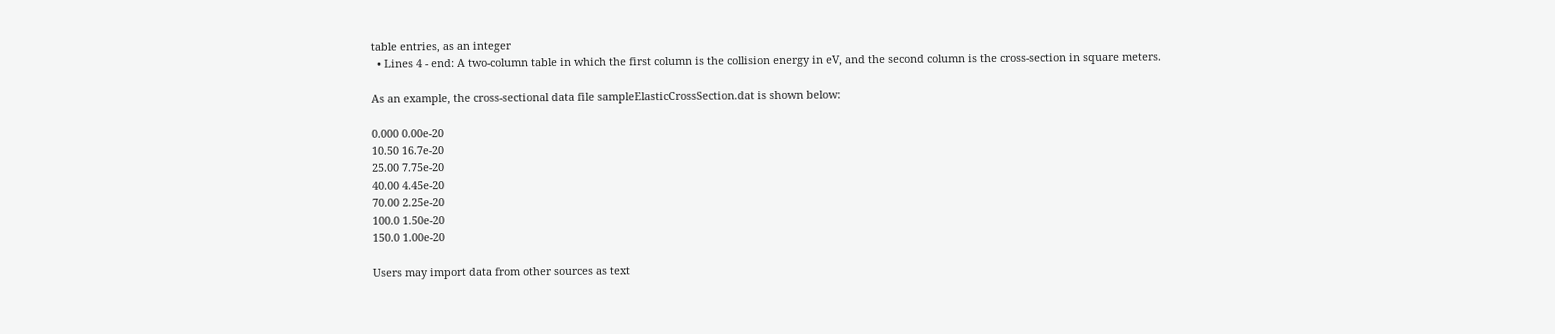table entries, as an integer
  • Lines 4 - end: A two-column table in which the first column is the collision energy in eV, and the second column is the cross-section in square meters.

As an example, the cross-sectional data file sampleElasticCrossSection.dat is shown below:

0.000 0.00e-20
10.50 16.7e-20
25.00 7.75e-20
40.00 4.45e-20
70.00 2.25e-20
100.0 1.50e-20
150.0 1.00e-20

Users may import data from other sources as text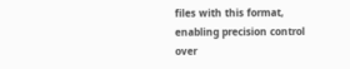files with this format, enabling precision control over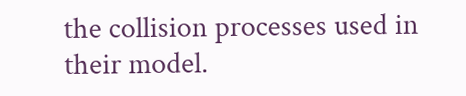the collision processes used in their model.